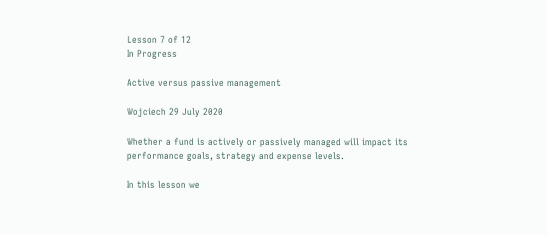Lesson 7 of 12
In Progress

Active versus passive management

Wojciech 29 July 2020

Whether a fund is actively or passively managed will impact its performance goals, strategy and expense levels.

In this lesson we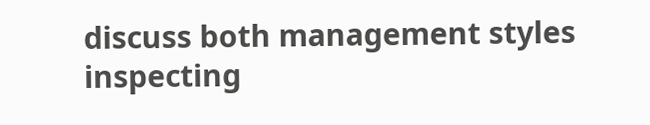discuss both management styles inspecting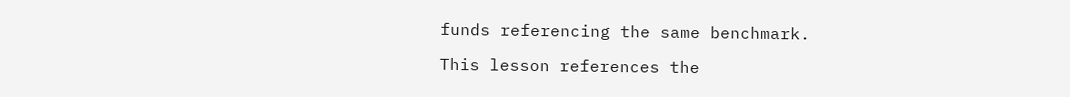funds referencing the same benchmark.

This lesson references the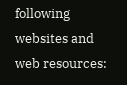following websites and web resources: